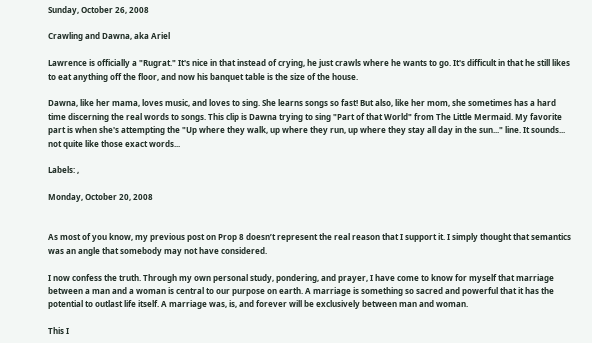Sunday, October 26, 2008

Crawling and Dawna, aka Ariel

Lawrence is officially a "Rugrat." It's nice in that instead of crying, he just crawls where he wants to go. It's difficult in that he still likes to eat anything off the floor, and now his banquet table is the size of the house.

Dawna, like her mama, loves music, and loves to sing. She learns songs so fast! But also, like her mom, she sometimes has a hard time discerning the real words to songs. This clip is Dawna trying to sing "Part of that World" from The Little Mermaid. My favorite part is when she's attempting the "Up where they walk, up where they run, up where they stay all day in the sun..." line. It sounds... not quite like those exact words...

Labels: ,

Monday, October 20, 2008


As most of you know, my previous post on Prop 8 doesn’t represent the real reason that I support it. I simply thought that semantics was an angle that somebody may not have considered.

I now confess the truth. Through my own personal study, pondering, and prayer, I have come to know for myself that marriage between a man and a woman is central to our purpose on earth. A marriage is something so sacred and powerful that it has the potential to outlast life itself. A marriage was, is, and forever will be exclusively between man and woman.

This I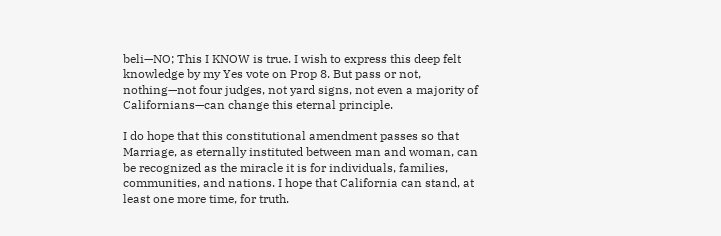beli—NO; This I KNOW is true. I wish to express this deep felt knowledge by my Yes vote on Prop 8. But pass or not, nothing—not four judges, not yard signs, not even a majority of Californians—can change this eternal principle.

I do hope that this constitutional amendment passes so that Marriage, as eternally instituted between man and woman, can be recognized as the miracle it is for individuals, families, communities, and nations. I hope that California can stand, at least one more time, for truth.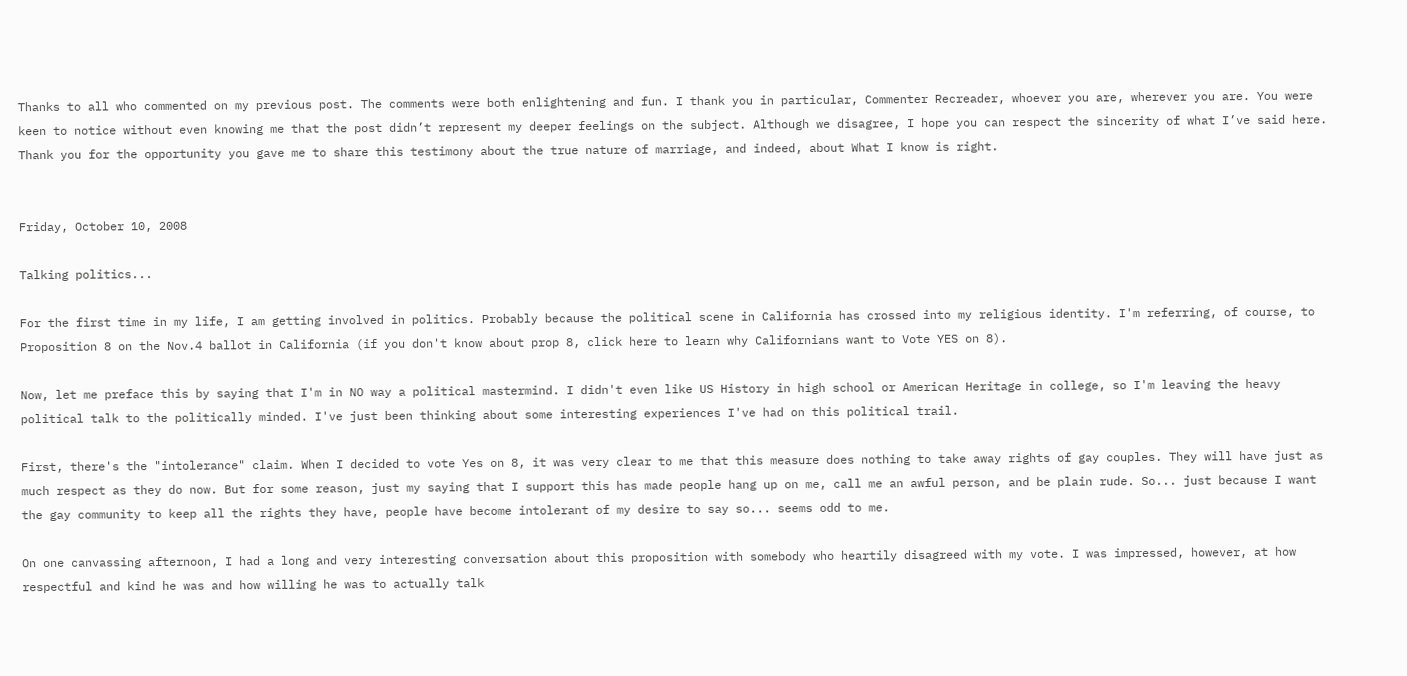Thanks to all who commented on my previous post. The comments were both enlightening and fun. I thank you in particular, Commenter Recreader, whoever you are, wherever you are. You were keen to notice without even knowing me that the post didn’t represent my deeper feelings on the subject. Although we disagree, I hope you can respect the sincerity of what I’ve said here. Thank you for the opportunity you gave me to share this testimony about the true nature of marriage, and indeed, about What I know is right.


Friday, October 10, 2008

Talking politics...

For the first time in my life, I am getting involved in politics. Probably because the political scene in California has crossed into my religious identity. I'm referring, of course, to Proposition 8 on the Nov.4 ballot in California (if you don't know about prop 8, click here to learn why Californians want to Vote YES on 8).

Now, let me preface this by saying that I'm in NO way a political mastermind. I didn't even like US History in high school or American Heritage in college, so I'm leaving the heavy political talk to the politically minded. I've just been thinking about some interesting experiences I've had on this political trail.

First, there's the "intolerance" claim. When I decided to vote Yes on 8, it was very clear to me that this measure does nothing to take away rights of gay couples. They will have just as much respect as they do now. But for some reason, just my saying that I support this has made people hang up on me, call me an awful person, and be plain rude. So... just because I want the gay community to keep all the rights they have, people have become intolerant of my desire to say so... seems odd to me.

On one canvassing afternoon, I had a long and very interesting conversation about this proposition with somebody who heartily disagreed with my vote. I was impressed, however, at how respectful and kind he was and how willing he was to actually talk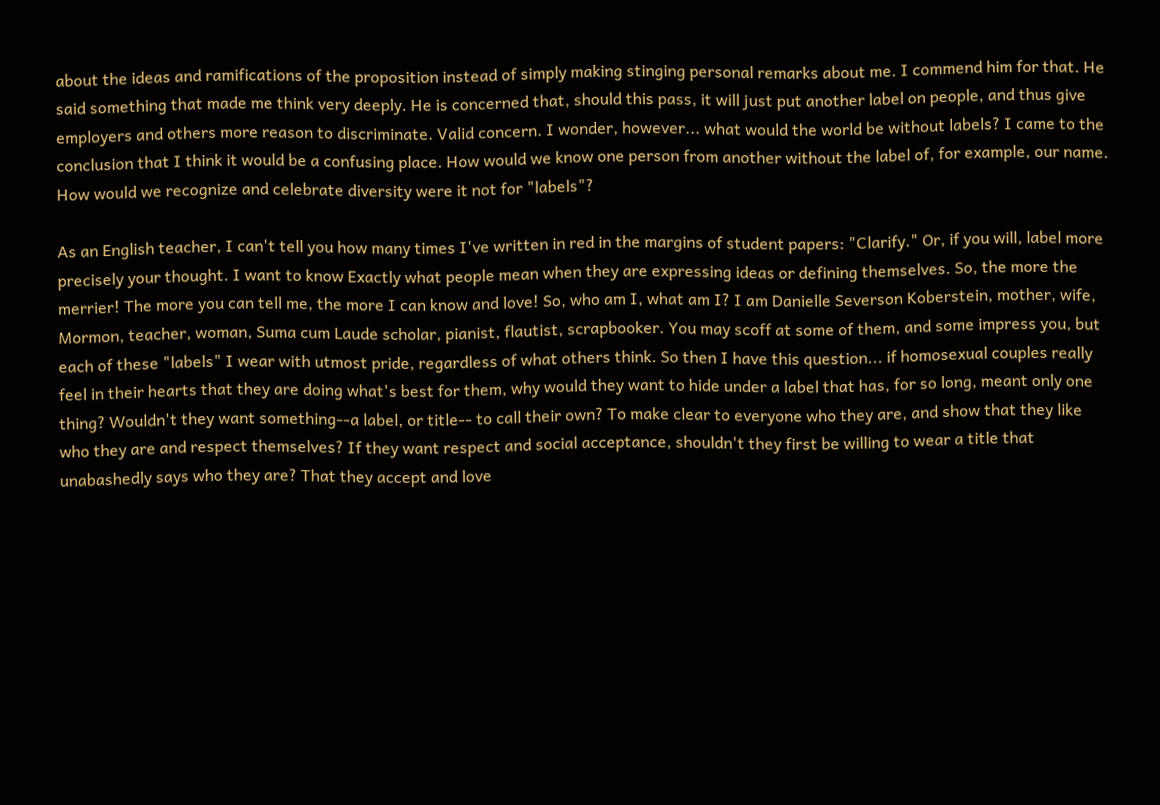about the ideas and ramifications of the proposition instead of simply making stinging personal remarks about me. I commend him for that. He said something that made me think very deeply. He is concerned that, should this pass, it will just put another label on people, and thus give employers and others more reason to discriminate. Valid concern. I wonder, however... what would the world be without labels? I came to the conclusion that I think it would be a confusing place. How would we know one person from another without the label of, for example, our name. How would we recognize and celebrate diversity were it not for "labels"?

As an English teacher, I can't tell you how many times I've written in red in the margins of student papers: "Clarify." Or, if you will, label more precisely your thought. I want to know Exactly what people mean when they are expressing ideas or defining themselves. So, the more the merrier! The more you can tell me, the more I can know and love! So, who am I, what am I? I am Danielle Severson Koberstein, mother, wife, Mormon, teacher, woman, Suma cum Laude scholar, pianist, flautist, scrapbooker. You may scoff at some of them, and some impress you, but each of these "labels" I wear with utmost pride, regardless of what others think. So then I have this question... if homosexual couples really feel in their hearts that they are doing what's best for them, why would they want to hide under a label that has, for so long, meant only one thing? Wouldn't they want something--a label, or title-- to call their own? To make clear to everyone who they are, and show that they like who they are and respect themselves? If they want respect and social acceptance, shouldn't they first be willing to wear a title that unabashedly says who they are? That they accept and love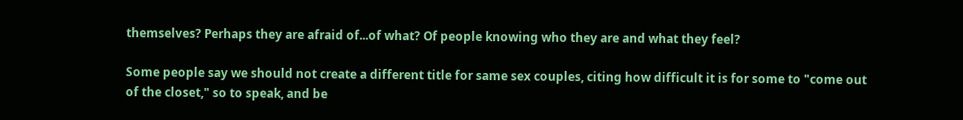themselves? Perhaps they are afraid of...of what? Of people knowing who they are and what they feel?

Some people say we should not create a different title for same sex couples, citing how difficult it is for some to "come out of the closet," so to speak, and be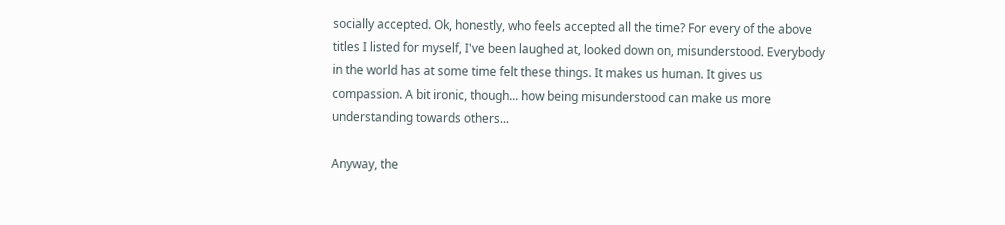socially accepted. Ok, honestly, who feels accepted all the time? For every of the above titles I listed for myself, I've been laughed at, looked down on, misunderstood. Everybody in the world has at some time felt these things. It makes us human. It gives us compassion. A bit ironic, though... how being misunderstood can make us more understanding towards others...

Anyway, the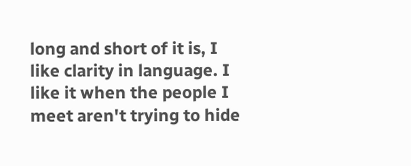long and short of it is, I like clarity in language. I like it when the people I meet aren't trying to hide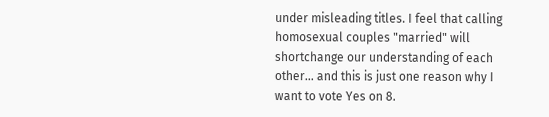under misleading titles. I feel that calling homosexual couples "married" will shortchange our understanding of each other... and this is just one reason why I want to vote Yes on 8.